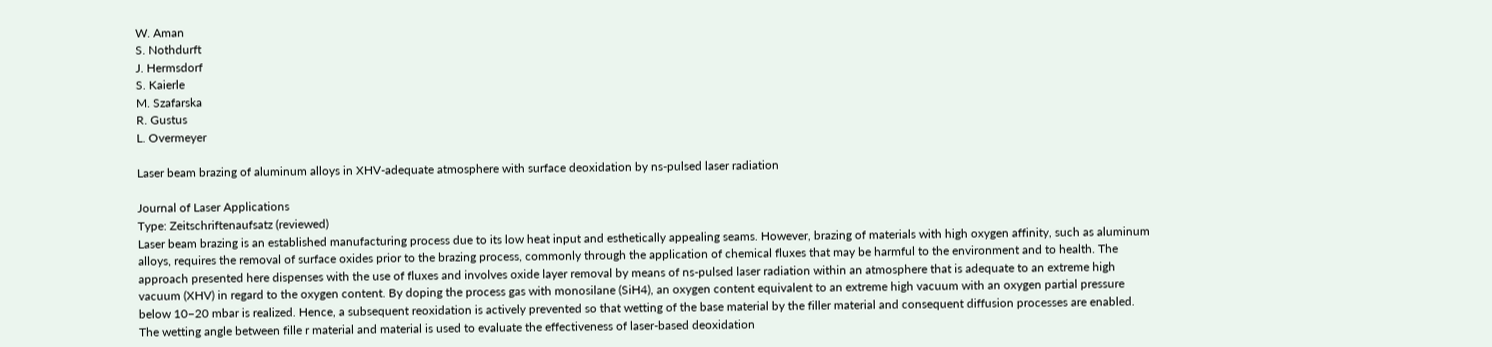W. Aman
S. Nothdurft
J. Hermsdorf
S. Kaierle
M. Szafarska
R. Gustus
L. Overmeyer

Laser beam brazing of aluminum alloys in XHV-adequate atmosphere with surface deoxidation by ns-pulsed laser radiation

Journal of Laser Applications
Type: Zeitschriftenaufsatz (reviewed)
Laser beam brazing is an established manufacturing process due to its low heat input and esthetically appealing seams. However, brazing of materials with high oxygen affinity, such as aluminum alloys, requires the removal of surface oxides prior to the brazing process, commonly through the application of chemical fluxes that may be harmful to the environment and to health. The approach presented here dispenses with the use of fluxes and involves oxide layer removal by means of ns-pulsed laser radiation within an atmosphere that is adequate to an extreme high vacuum (XHV) in regard to the oxygen content. By doping the process gas with monosilane (SiH4), an oxygen content equivalent to an extreme high vacuum with an oxygen partial pressure below 10−20 mbar is realized. Hence, a subsequent reoxidation is actively prevented so that wetting of the base material by the filler material and consequent diffusion processes are enabled. The wetting angle between fille r material and material is used to evaluate the effectiveness of laser-based deoxidation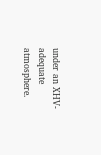under an XHV-adequate atmosphere.